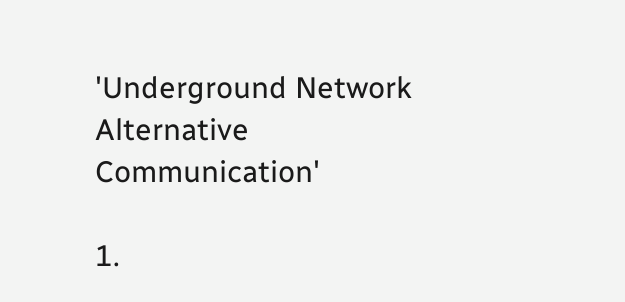'Underground Network Alternative Communication'

1.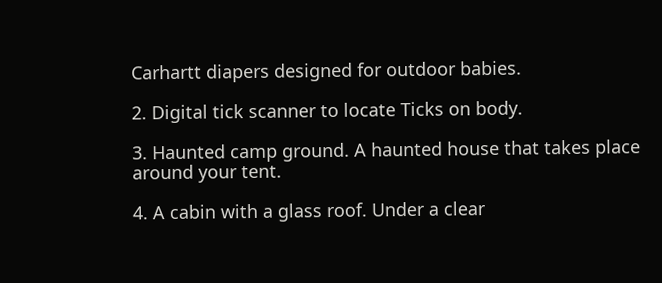Carhartt diapers designed for outdoor babies.

2. Digital tick scanner to locate Ticks on body.

3. Haunted camp ground. A haunted house that takes place around your tent.

4. A cabin with a glass roof. Under a clear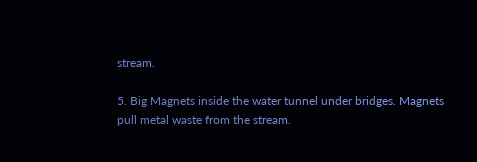stream.

5. Big Magnets inside the water tunnel under bridges. Magnets pull metal waste from the stream.